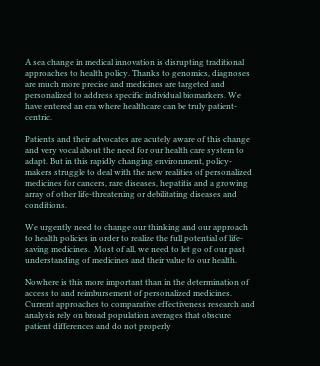A sea change in medical innovation is disrupting traditional approaches to health policy. Thanks to genomics, diagnoses are much more precise and medicines are targeted and personalized to address specific individual biomarkers. We have entered an era where healthcare can be truly patient-centric.

Patients and their advocates are acutely aware of this change and very vocal about the need for our health care system to adapt. But in this rapidly changing environment, policy-makers struggle to deal with the new realities of personalized medicines for cancers, rare diseases, hepatitis and a growing array of other life-threatening or debilitating diseases and conditions.

We urgently need to change our thinking and our approach to health policies in order to realize the full potential of life-saving medicines.  Most of all, we need to let go of our past understanding of medicines and their value to our health.

Nowhere is this more important than in the determination of access to and reimbursement of personalized medicines. Current approaches to comparative effectiveness research and analysis rely on broad population averages that obscure patient differences and do not properly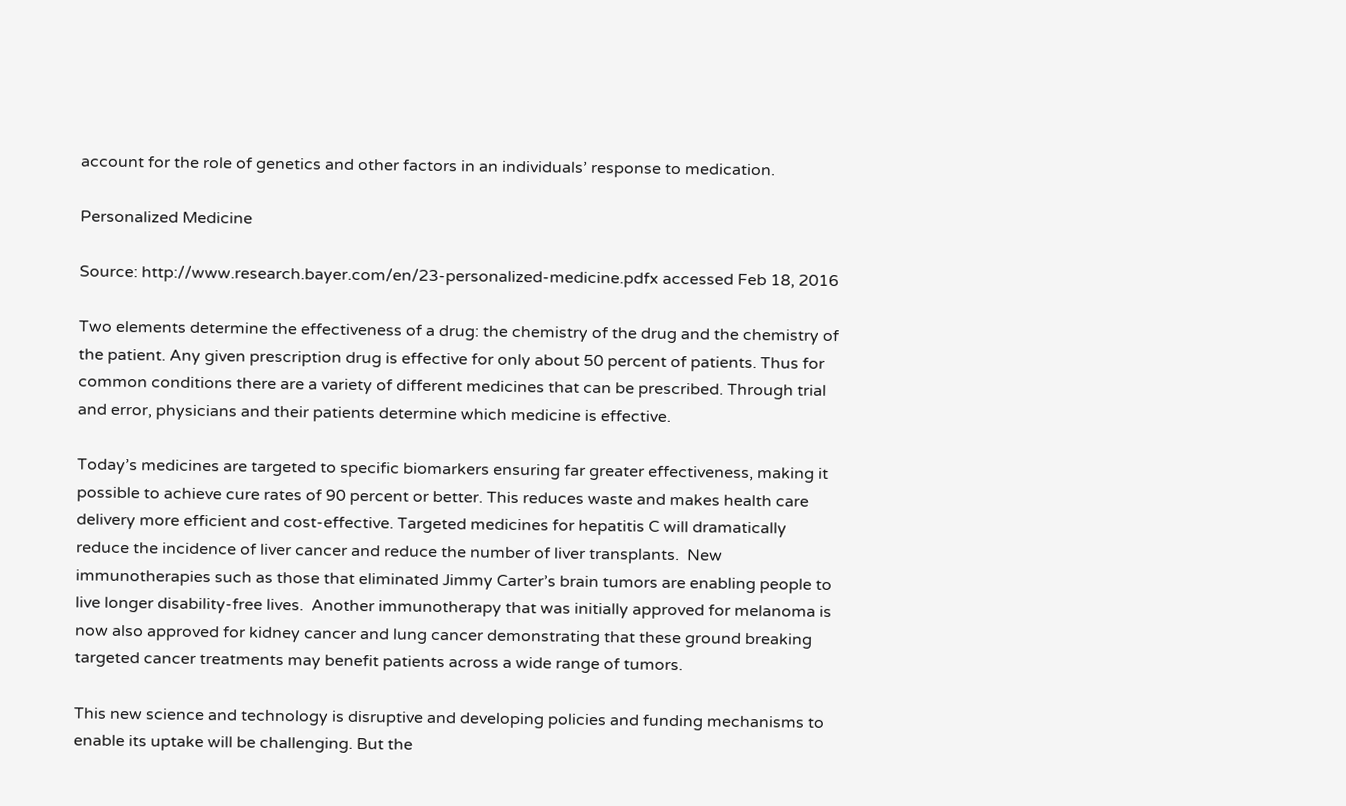account for the role of genetics and other factors in an individuals’ response to medication.

Personalized Medicine

Source: http://www.research.bayer.com/en/23-personalized-medicine.pdfx accessed Feb 18, 2016

Two elements determine the effectiveness of a drug: the chemistry of the drug and the chemistry of the patient. Any given prescription drug is effective for only about 50 percent of patients. Thus for common conditions there are a variety of different medicines that can be prescribed. Through trial and error, physicians and their patients determine which medicine is effective.

Today’s medicines are targeted to specific biomarkers ensuring far greater effectiveness, making it possible to achieve cure rates of 90 percent or better. This reduces waste and makes health care delivery more efficient and cost-effective. Targeted medicines for hepatitis C will dramatically reduce the incidence of liver cancer and reduce the number of liver transplants.  New immunotherapies such as those that eliminated Jimmy Carter’s brain tumors are enabling people to live longer disability-free lives.  Another immunotherapy that was initially approved for melanoma is now also approved for kidney cancer and lung cancer demonstrating that these ground breaking targeted cancer treatments may benefit patients across a wide range of tumors.

This new science and technology is disruptive and developing policies and funding mechanisms to enable its uptake will be challenging. But the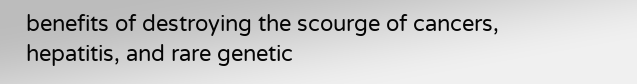benefits of destroying the scourge of cancers, hepatitis, and rare genetic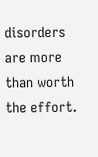disorders are more than worth the effort.